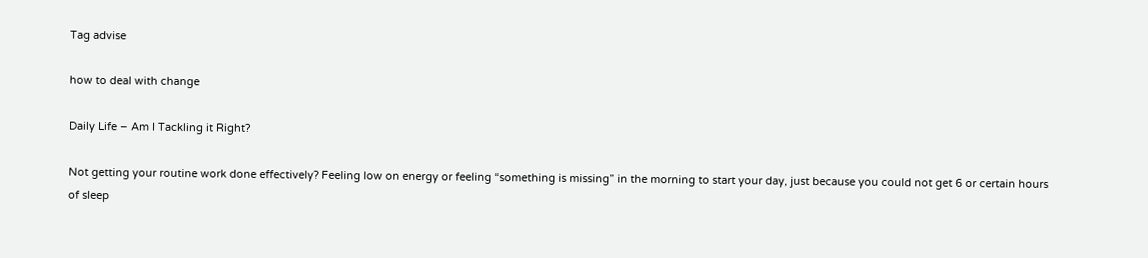Tag advise

how to deal with change

Daily Life – Am I Tackling it Right?

Not getting your routine work done effectively? Feeling low on energy or feeling “something is missing” in the morning to start your day, just because you could not get 6 or certain hours of sleep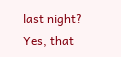last night? Yes, that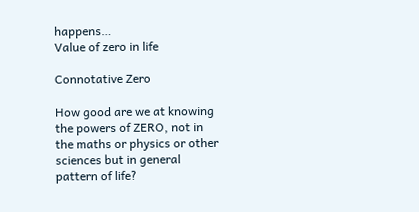happens…
Value of zero in life

Connotative Zero

How good are we at knowing the powers of ZERO, not in the maths or physics or other sciences but in general pattern of life?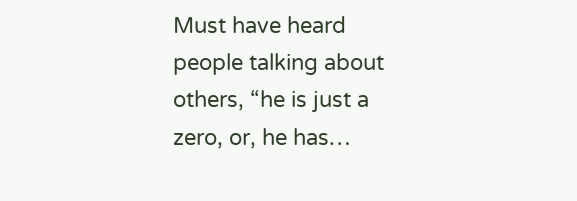Must have heard people talking about others, “he is just a zero, or, he has…